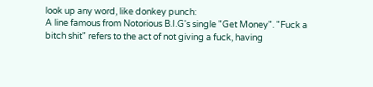look up any word, like donkey punch:
A line famous from Notorious B.I.G's single "Get Money". "Fuck a bitch shit" refers to the act of not giving a fuck, having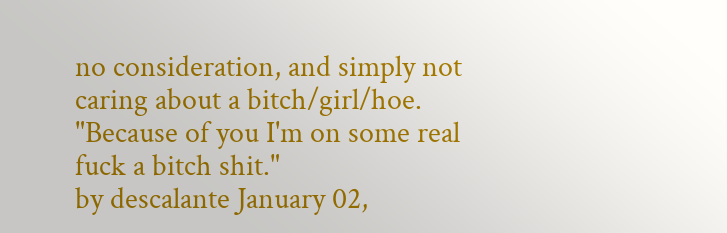no consideration, and simply not caring about a bitch/girl/hoe.
"Because of you I'm on some real fuck a bitch shit."
by descalante January 02,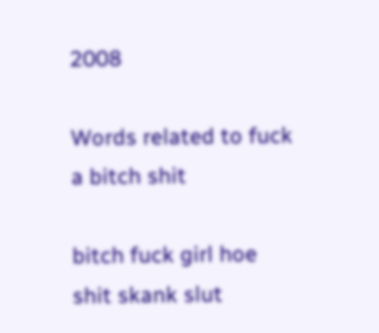2008

Words related to fuck a bitch shit

bitch fuck girl hoe shit skank slut